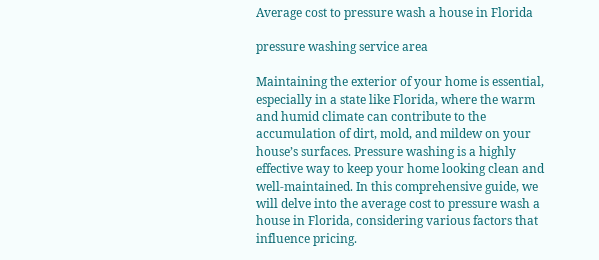Average cost to pressure wash a house in Florida

pressure washing service area

Maintaining the exterior of your home is essential, especially in a state like Florida, where the warm and humid climate can contribute to the accumulation of dirt, mold, and mildew on your house’s surfaces. Pressure washing is a highly effective way to keep your home looking clean and well-maintained. In this comprehensive guide, we will delve into the average cost to pressure wash a house in Florida, considering various factors that influence pricing.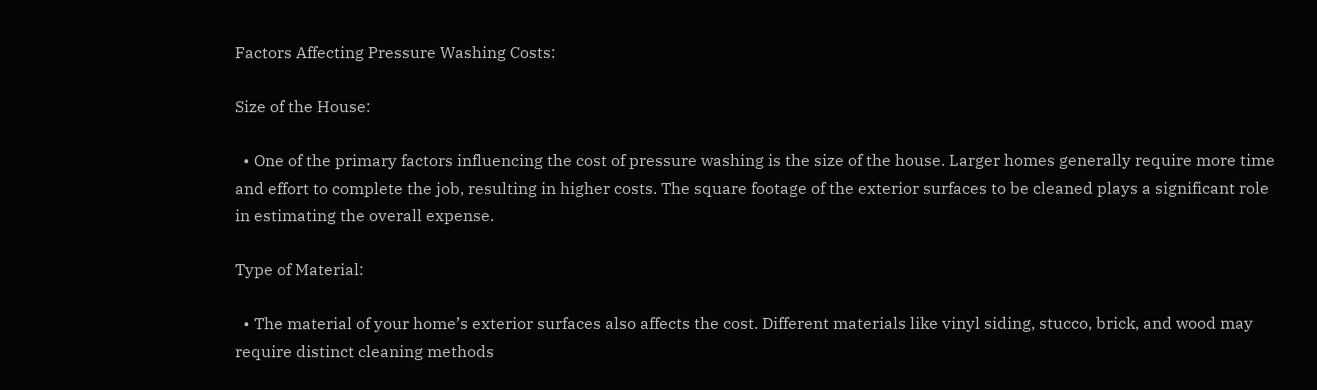Factors Affecting Pressure Washing Costs:

Size of the House:

  • One of the primary factors influencing the cost of pressure washing is the size of the house. Larger homes generally require more time and effort to complete the job, resulting in higher costs. The square footage of the exterior surfaces to be cleaned plays a significant role in estimating the overall expense.

Type of Material:

  • The material of your home’s exterior surfaces also affects the cost. Different materials like vinyl siding, stucco, brick, and wood may require distinct cleaning methods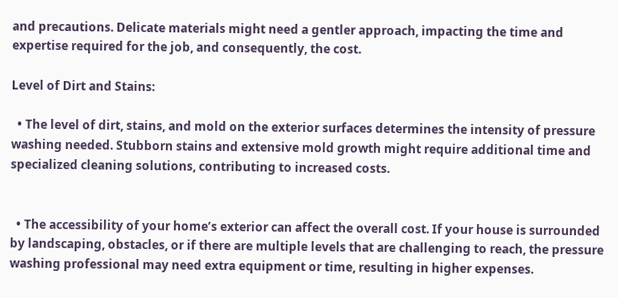and precautions. Delicate materials might need a gentler approach, impacting the time and expertise required for the job, and consequently, the cost.

Level of Dirt and Stains:

  • The level of dirt, stains, and mold on the exterior surfaces determines the intensity of pressure washing needed. Stubborn stains and extensive mold growth might require additional time and specialized cleaning solutions, contributing to increased costs.


  • The accessibility of your home’s exterior can affect the overall cost. If your house is surrounded by landscaping, obstacles, or if there are multiple levels that are challenging to reach, the pressure washing professional may need extra equipment or time, resulting in higher expenses.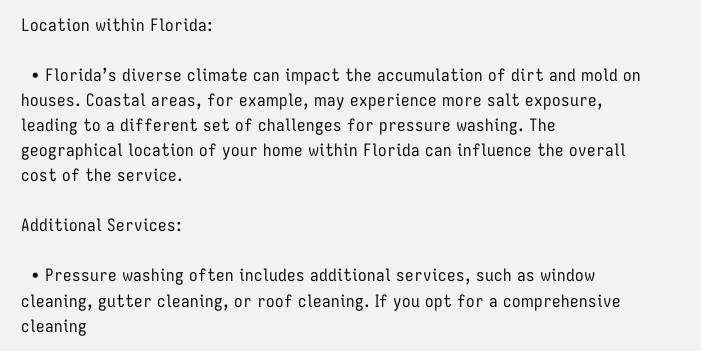Location within Florida:

  • Florida’s diverse climate can impact the accumulation of dirt and mold on houses. Coastal areas, for example, may experience more salt exposure, leading to a different set of challenges for pressure washing. The geographical location of your home within Florida can influence the overall cost of the service.

Additional Services:

  • Pressure washing often includes additional services, such as window cleaning, gutter cleaning, or roof cleaning. If you opt for a comprehensive cleaning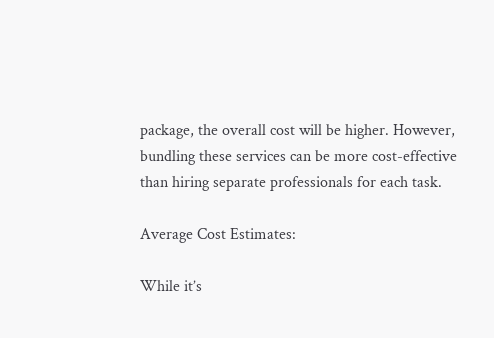package, the overall cost will be higher. However, bundling these services can be more cost-effective than hiring separate professionals for each task.

Average Cost Estimates:

While it’s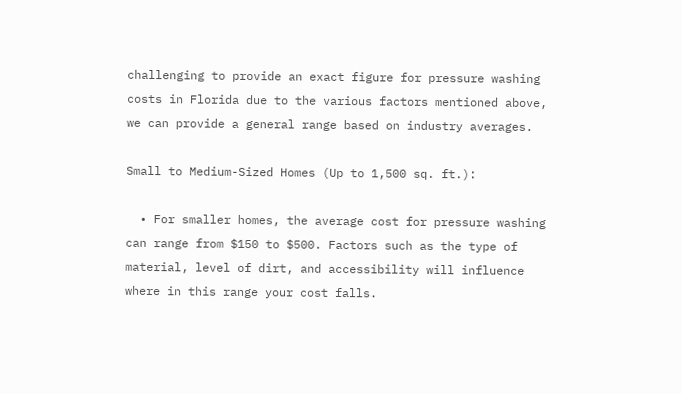challenging to provide an exact figure for pressure washing costs in Florida due to the various factors mentioned above, we can provide a general range based on industry averages.

Small to Medium-Sized Homes (Up to 1,500 sq. ft.):

  • For smaller homes, the average cost for pressure washing can range from $150 to $500. Factors such as the type of material, level of dirt, and accessibility will influence where in this range your cost falls.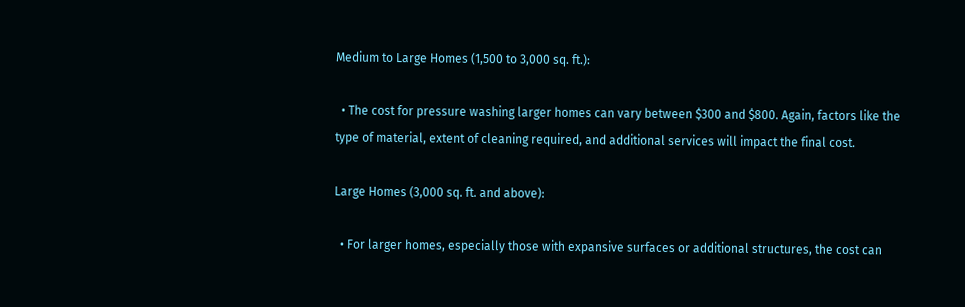Medium to Large Homes (1,500 to 3,000 sq. ft.):

  • The cost for pressure washing larger homes can vary between $300 and $800. Again, factors like the type of material, extent of cleaning required, and additional services will impact the final cost.

Large Homes (3,000 sq. ft. and above):

  • For larger homes, especially those with expansive surfaces or additional structures, the cost can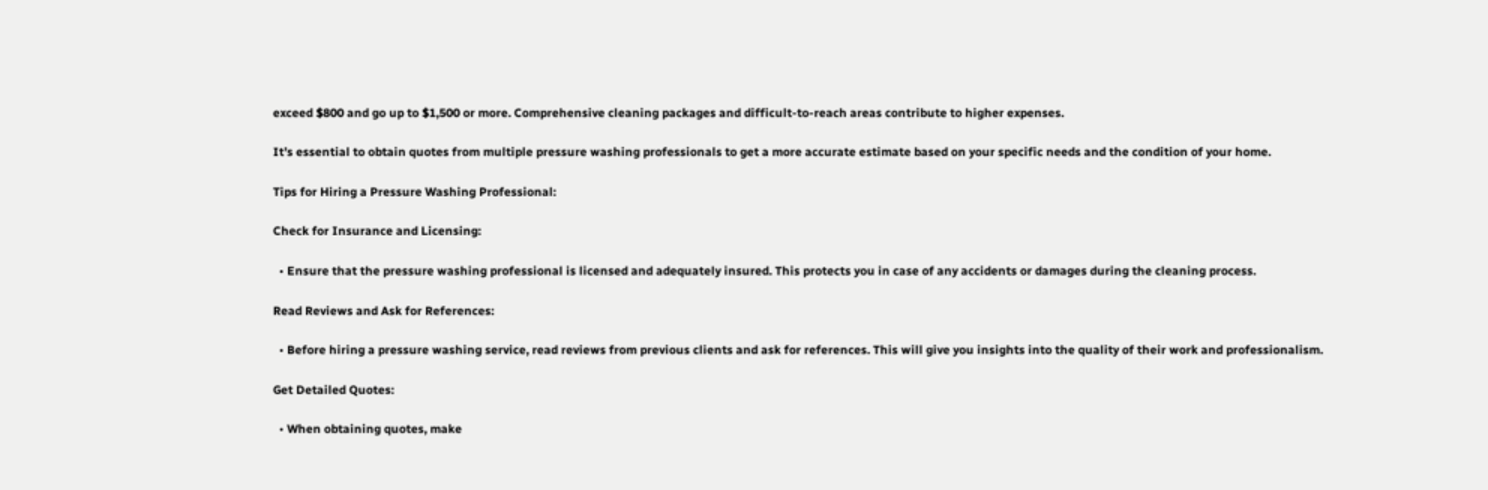exceed $800 and go up to $1,500 or more. Comprehensive cleaning packages and difficult-to-reach areas contribute to higher expenses.

It’s essential to obtain quotes from multiple pressure washing professionals to get a more accurate estimate based on your specific needs and the condition of your home.

Tips for Hiring a Pressure Washing Professional:

Check for Insurance and Licensing:

  • Ensure that the pressure washing professional is licensed and adequately insured. This protects you in case of any accidents or damages during the cleaning process.

Read Reviews and Ask for References:

  • Before hiring a pressure washing service, read reviews from previous clients and ask for references. This will give you insights into the quality of their work and professionalism.

Get Detailed Quotes:

  • When obtaining quotes, make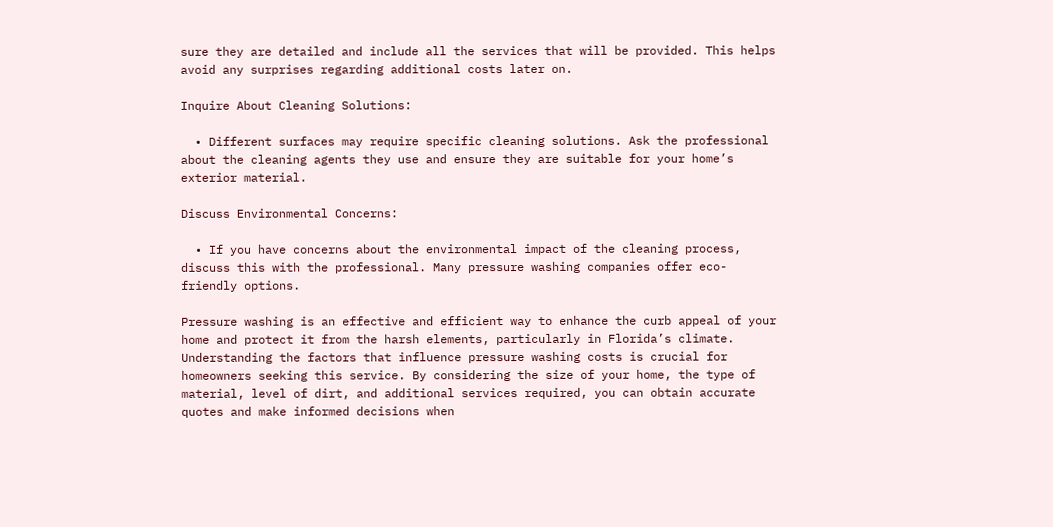sure they are detailed and include all the services that will be provided. This helps avoid any surprises regarding additional costs later on.

Inquire About Cleaning Solutions:

  • Different surfaces may require specific cleaning solutions. Ask the professional about the cleaning agents they use and ensure they are suitable for your home’s exterior material.

Discuss Environmental Concerns:

  • If you have concerns about the environmental impact of the cleaning process, discuss this with the professional. Many pressure washing companies offer eco-friendly options.

Pressure washing is an effective and efficient way to enhance the curb appeal of your home and protect it from the harsh elements, particularly in Florida’s climate. Understanding the factors that influence pressure washing costs is crucial for homeowners seeking this service. By considering the size of your home, the type of material, level of dirt, and additional services required, you can obtain accurate quotes and make informed decisions when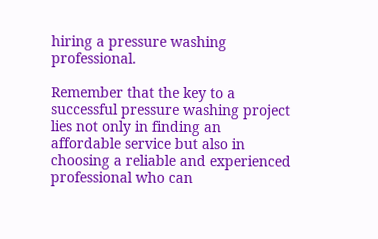hiring a pressure washing professional.

Remember that the key to a successful pressure washing project lies not only in finding an affordable service but also in choosing a reliable and experienced professional who can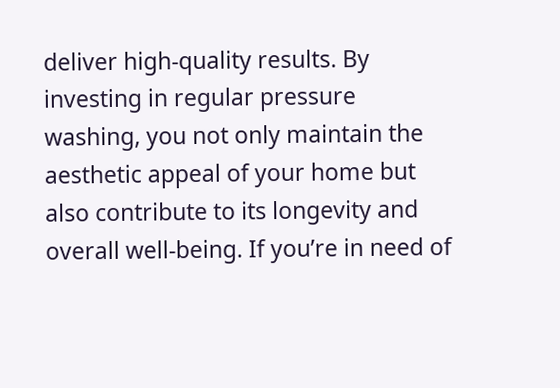deliver high-quality results. By investing in regular pressure washing, you not only maintain the aesthetic appeal of your home but also contribute to its longevity and overall well-being. If you’re in need of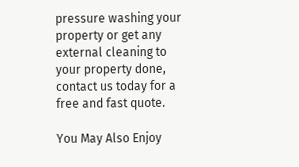pressure washing your property or get any external cleaning to your property done, contact us today for a free and fast quote.

You May Also Enjoy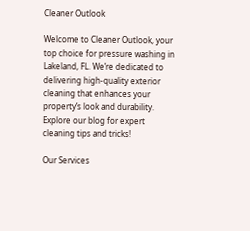Cleaner Outlook

Welcome to Cleaner Outlook, your top choice for pressure washing in Lakeland, FL. We’re dedicated to delivering high-quality exterior cleaning that enhances your property’s look and durability. Explore our blog for expert cleaning tips and tricks!

Our Services